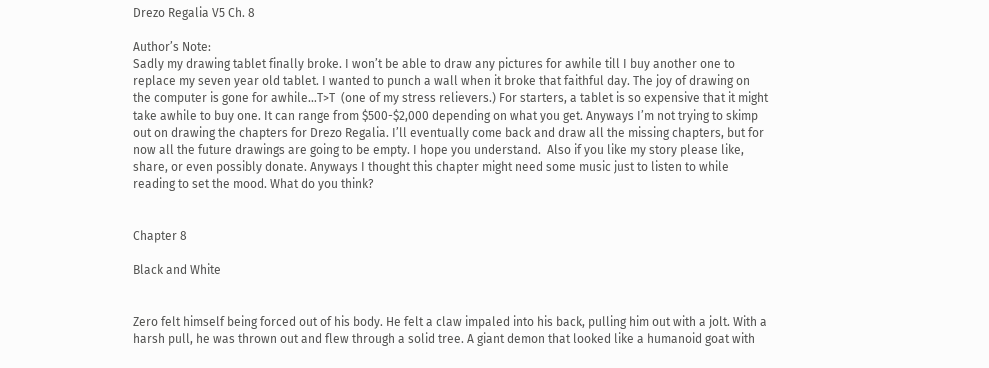Drezo Regalia V5 Ch. 8

Author’s Note:
Sadly my drawing tablet finally broke. I won’t be able to draw any pictures for awhile till I buy another one to replace my seven year old tablet. I wanted to punch a wall when it broke that faithful day. The joy of drawing on the computer is gone for awhile…T>T  (one of my stress relievers.) For starters, a tablet is so expensive that it might take awhile to buy one. It can range from $500-$2,000 depending on what you get. Anyways I’m not trying to skimp out on drawing the chapters for Drezo Regalia. I’ll eventually come back and draw all the missing chapters, but for now all the future drawings are going to be empty. I hope you understand.  Also if you like my story please like, share, or even possibly donate. Anyways I thought this chapter might need some music just to listen to while reading to set the mood. What do you think?


Chapter 8

Black and White


Zero felt himself being forced out of his body. He felt a claw impaled into his back, pulling him out with a jolt. With a harsh pull, he was thrown out and flew through a solid tree. A giant demon that looked like a humanoid goat with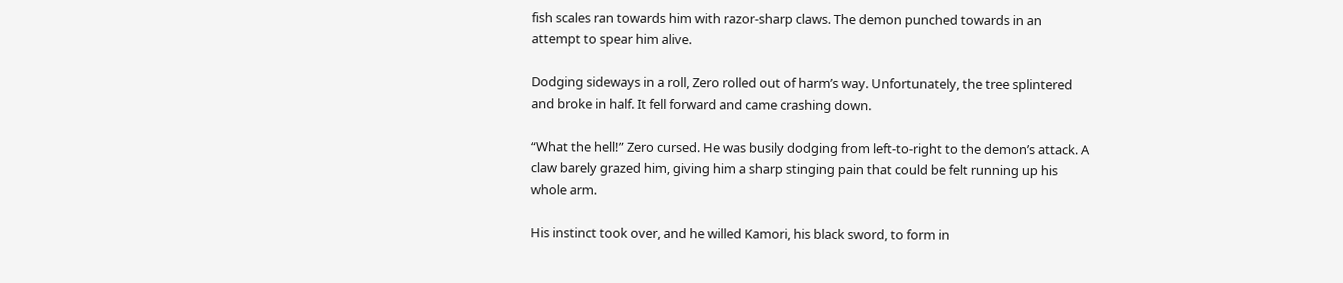fish scales ran towards him with razor-sharp claws. The demon punched towards in an attempt to spear him alive.

Dodging sideways in a roll, Zero rolled out of harm’s way. Unfortunately, the tree splintered and broke in half. It fell forward and came crashing down.

“What the hell!” Zero cursed. He was busily dodging from left-to-right to the demon’s attack. A claw barely grazed him, giving him a sharp stinging pain that could be felt running up his whole arm.

His instinct took over, and he willed Kamori, his black sword, to form in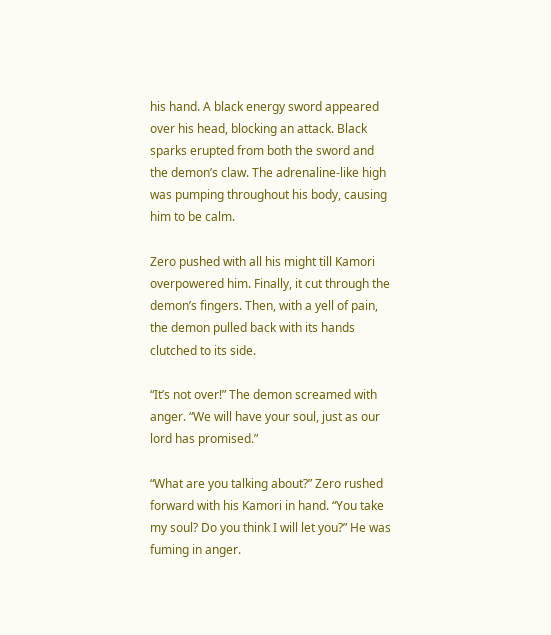his hand. A black energy sword appeared over his head, blocking an attack. Black sparks erupted from both the sword and the demon’s claw. The adrenaline-like high was pumping throughout his body, causing him to be calm.

Zero pushed with all his might till Kamori overpowered him. Finally, it cut through the demon’s fingers. Then, with a yell of pain, the demon pulled back with its hands clutched to its side.

“It’s not over!” The demon screamed with anger. “We will have your soul, just as our lord has promised.”

“What are you talking about?” Zero rushed forward with his Kamori in hand. “You take my soul? Do you think I will let you?” He was fuming in anger.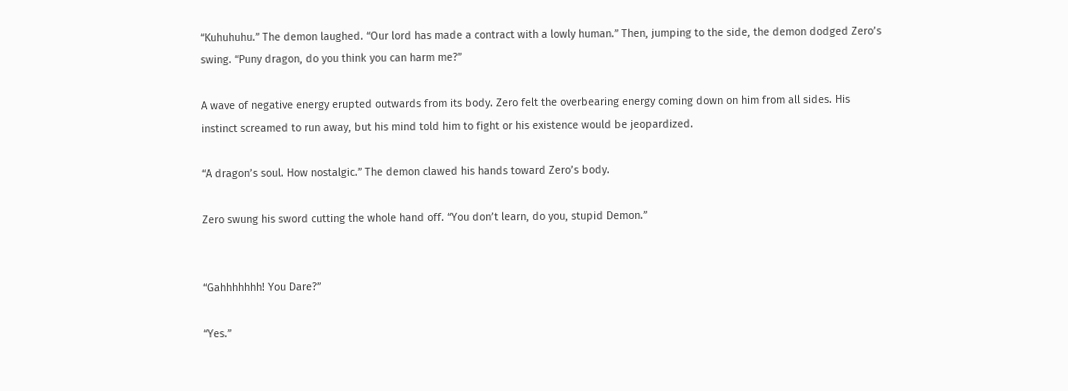“Kuhuhuhu.” The demon laughed. “Our lord has made a contract with a lowly human.” Then, jumping to the side, the demon dodged Zero’s swing. “Puny dragon, do you think you can harm me?”

A wave of negative energy erupted outwards from its body. Zero felt the overbearing energy coming down on him from all sides. His instinct screamed to run away, but his mind told him to fight or his existence would be jeopardized.

“A dragon’s soul. How nostalgic.” The demon clawed his hands toward Zero’s body.

Zero swung his sword cutting the whole hand off. “You don’t learn, do you, stupid Demon.”


“Gahhhhhhh! You Dare?”

“Yes.”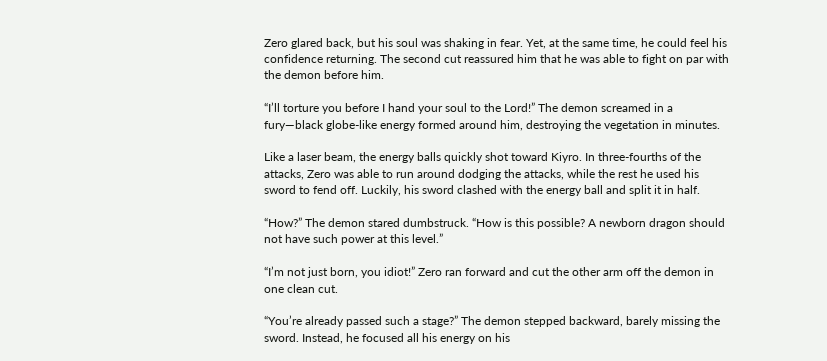Zero glared back, but his soul was shaking in fear. Yet, at the same time, he could feel his confidence returning. The second cut reassured him that he was able to fight on par with the demon before him.

“I’ll torture you before I hand your soul to the Lord!” The demon screamed in a fury—black globe-like energy formed around him, destroying the vegetation in minutes.

Like a laser beam, the energy balls quickly shot toward Kiyro. In three-fourths of the attacks, Zero was able to run around dodging the attacks, while the rest he used his sword to fend off. Luckily, his sword clashed with the energy ball and split it in half.

“How?” The demon stared dumbstruck. “How is this possible? A newborn dragon should not have such power at this level.”

“I’m not just born, you idiot!” Zero ran forward and cut the other arm off the demon in one clean cut.

“You’re already passed such a stage?” The demon stepped backward, barely missing the sword. Instead, he focused all his energy on his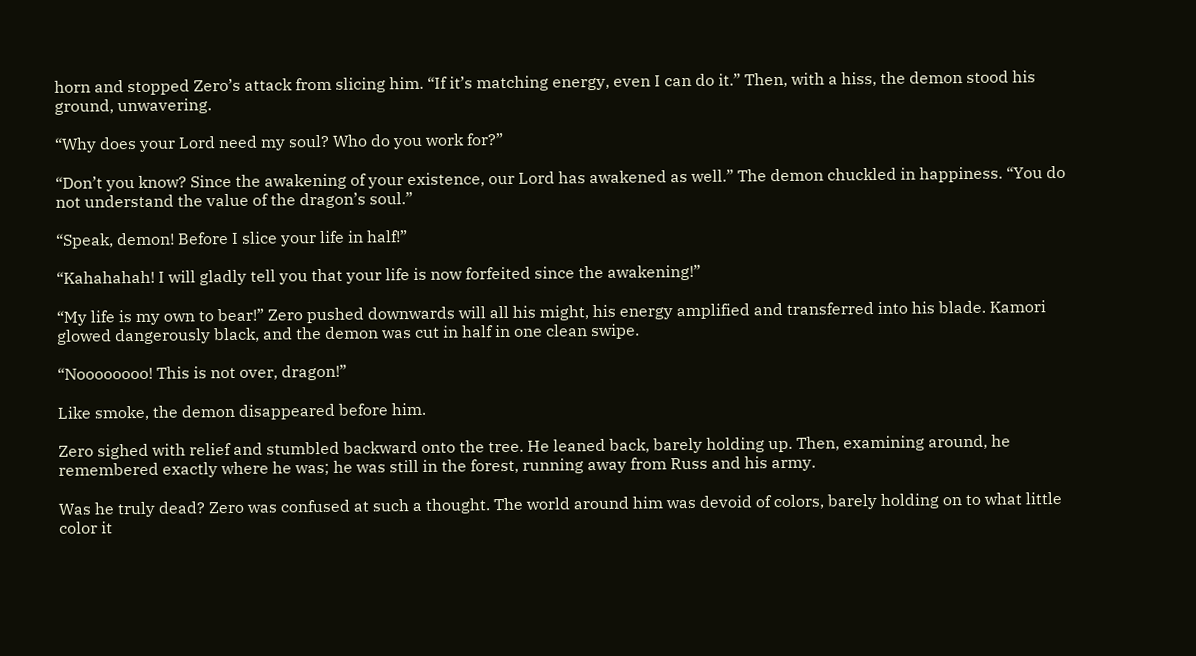horn and stopped Zero’s attack from slicing him. “If it’s matching energy, even I can do it.” Then, with a hiss, the demon stood his ground, unwavering.

“Why does your Lord need my soul? Who do you work for?”

“Don’t you know? Since the awakening of your existence, our Lord has awakened as well.” The demon chuckled in happiness. “You do not understand the value of the dragon’s soul.”

“Speak, demon! Before I slice your life in half!”

“Kahahahah! I will gladly tell you that your life is now forfeited since the awakening!”

“My life is my own to bear!” Zero pushed downwards will all his might, his energy amplified and transferred into his blade. Kamori glowed dangerously black, and the demon was cut in half in one clean swipe.

“Noooooooo! This is not over, dragon!”

Like smoke, the demon disappeared before him.

Zero sighed with relief and stumbled backward onto the tree. He leaned back, barely holding up. Then, examining around, he remembered exactly where he was; he was still in the forest, running away from Russ and his army.

Was he truly dead? Zero was confused at such a thought. The world around him was devoid of colors, barely holding on to what little color it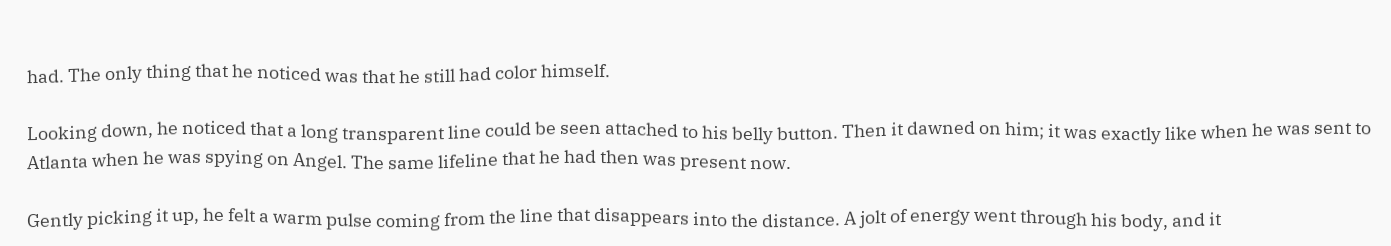had. The only thing that he noticed was that he still had color himself.

Looking down, he noticed that a long transparent line could be seen attached to his belly button. Then it dawned on him; it was exactly like when he was sent to Atlanta when he was spying on Angel. The same lifeline that he had then was present now.

Gently picking it up, he felt a warm pulse coming from the line that disappears into the distance. A jolt of energy went through his body, and it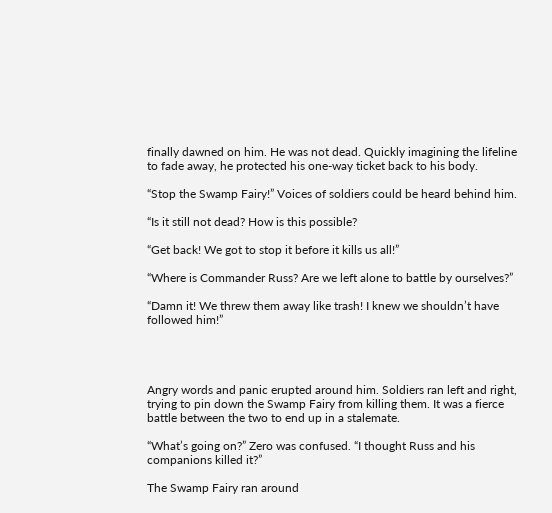finally dawned on him. He was not dead. Quickly imagining the lifeline to fade away, he protected his one-way ticket back to his body.

“Stop the Swamp Fairy!” Voices of soldiers could be heard behind him.

“Is it still not dead? How is this possible?

“Get back! We got to stop it before it kills us all!”

“Where is Commander Russ? Are we left alone to battle by ourselves?”

“Damn it! We threw them away like trash! I knew we shouldn’t have followed him!”




Angry words and panic erupted around him. Soldiers ran left and right, trying to pin down the Swamp Fairy from killing them. It was a fierce battle between the two to end up in a stalemate.

“What’s going on?” Zero was confused. “I thought Russ and his companions killed it?”

The Swamp Fairy ran around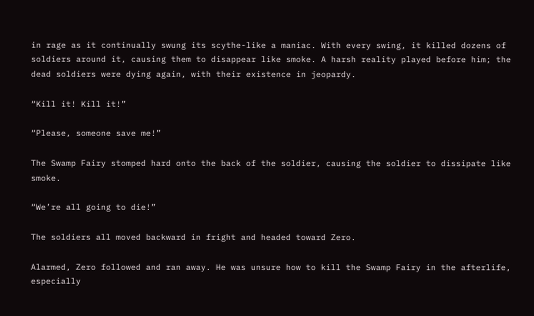in rage as it continually swung its scythe-like a maniac. With every swing, it killed dozens of soldiers around it, causing them to disappear like smoke. A harsh reality played before him; the dead soldiers were dying again, with their existence in jeopardy.

“Kill it! Kill it!”

“Please, someone save me!”

The Swamp Fairy stomped hard onto the back of the soldier, causing the soldier to dissipate like smoke.

“We’re all going to die!”

The soldiers all moved backward in fright and headed toward Zero.

Alarmed, Zero followed and ran away. He was unsure how to kill the Swamp Fairy in the afterlife, especially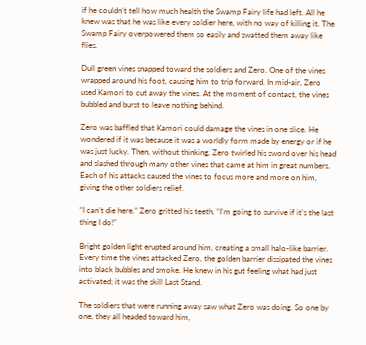if he couldn’t tell how much health the Swamp Fairy life had left. All he knew was that he was like every soldier here, with no way of killing it. The Swamp Fairy overpowered them so easily and swatted them away like flies.

Dull green vines snapped toward the soldiers and Zero. One of the vines wrapped around his foot, causing him to trip forward. In mid-air, Zero used Kamori to cut away the vines. At the moment of contact, the vines bubbled and burst to leave nothing behind.

Zero was baffled that Kamori could damage the vines in one slice. He wondered if it was because it was a worldly form made by energy or if he was just lucky. Then, without thinking, Zero twirled his sword over his head and slashed through many other vines that came at him in great numbers. Each of his attacks caused the vines to focus more and more on him, giving the other soldiers relief.

“I can’t die here.” Zero gritted his teeth. “I’m going to survive if it’s the last thing I do!”

Bright golden light erupted around him, creating a small halo-like barrier. Every time the vines attacked Zero, the golden barrier dissipated the vines into black bubbles and smoke. He knew in his gut feeling what had just activated; it was the skill Last Stand.

The soldiers that were running away saw what Zero was doing. So one by one, they all headed toward him,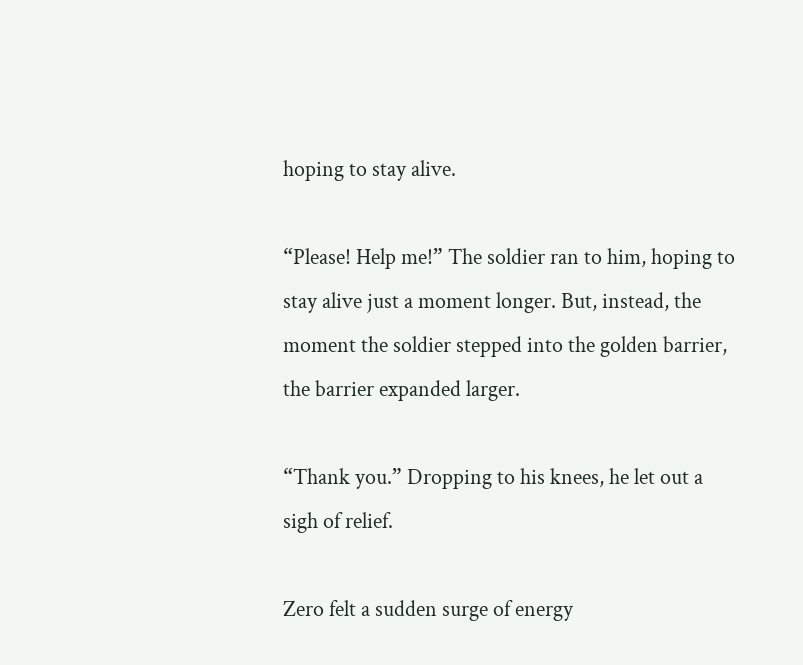hoping to stay alive.

“Please! Help me!” The soldier ran to him, hoping to stay alive just a moment longer. But, instead, the moment the soldier stepped into the golden barrier, the barrier expanded larger.

“Thank you.” Dropping to his knees, he let out a sigh of relief.

Zero felt a sudden surge of energy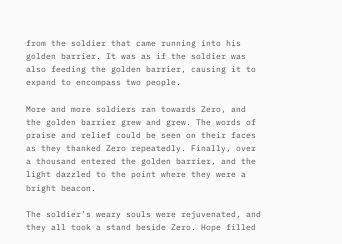from the soldier that came running into his golden barrier. It was as if the soldier was also feeding the golden barrier, causing it to expand to encompass two people.

More and more soldiers ran towards Zero, and the golden barrier grew and grew. The words of praise and relief could be seen on their faces as they thanked Zero repeatedly. Finally, over a thousand entered the golden barrier, and the light dazzled to the point where they were a bright beacon.

The soldier’s weary souls were rejuvenated, and they all took a stand beside Zero. Hope filled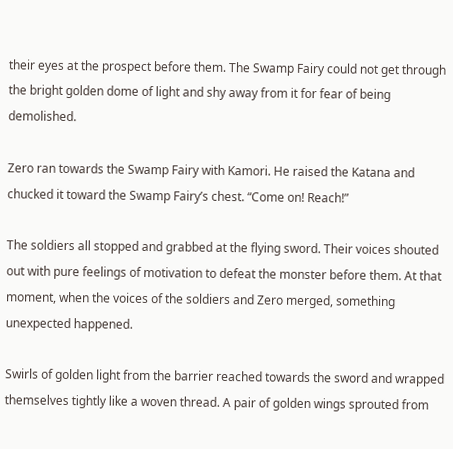their eyes at the prospect before them. The Swamp Fairy could not get through the bright golden dome of light and shy away from it for fear of being demolished.

Zero ran towards the Swamp Fairy with Kamori. He raised the Katana and chucked it toward the Swamp Fairy’s chest. “Come on! Reach!”

The soldiers all stopped and grabbed at the flying sword. Their voices shouted out with pure feelings of motivation to defeat the monster before them. At that moment, when the voices of the soldiers and Zero merged, something unexpected happened.

Swirls of golden light from the barrier reached towards the sword and wrapped themselves tightly like a woven thread. A pair of golden wings sprouted from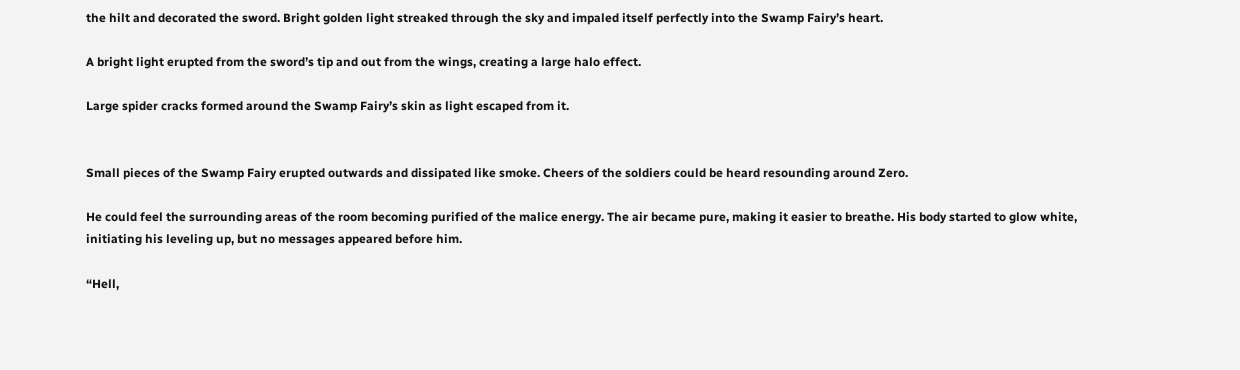the hilt and decorated the sword. Bright golden light streaked through the sky and impaled itself perfectly into the Swamp Fairy’s heart.

A bright light erupted from the sword’s tip and out from the wings, creating a large halo effect.

Large spider cracks formed around the Swamp Fairy’s skin as light escaped from it.


Small pieces of the Swamp Fairy erupted outwards and dissipated like smoke. Cheers of the soldiers could be heard resounding around Zero.

He could feel the surrounding areas of the room becoming purified of the malice energy. The air became pure, making it easier to breathe. His body started to glow white, initiating his leveling up, but no messages appeared before him.

“Hell,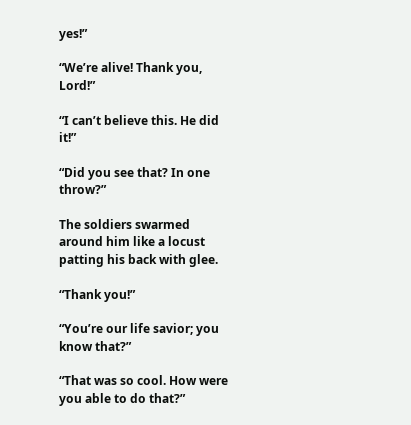yes!”

“We’re alive! Thank you, Lord!”

“I can’t believe this. He did it!”

“Did you see that? In one throw?”

The soldiers swarmed around him like a locust patting his back with glee.

“Thank you!”

“You’re our life savior; you know that?”

“That was so cool. How were you able to do that?”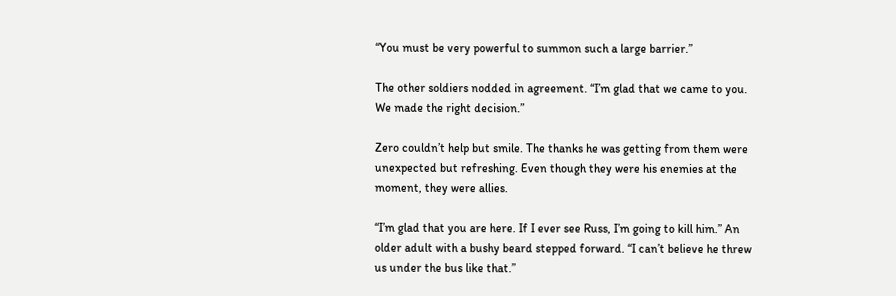“You must be very powerful to summon such a large barrier.”

The other soldiers nodded in agreement. “I’m glad that we came to you. We made the right decision.”

Zero couldn’t help but smile. The thanks he was getting from them were unexpected but refreshing. Even though they were his enemies at the moment, they were allies.

“I’m glad that you are here. If I ever see Russ, I’m going to kill him.” An older adult with a bushy beard stepped forward. “I can’t believe he threw us under the bus like that.”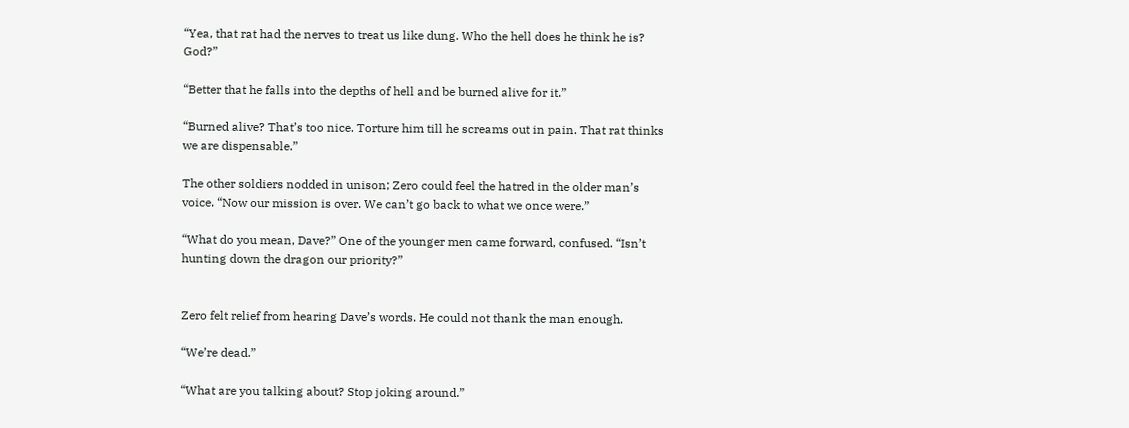“Yea, that rat had the nerves to treat us like dung. Who the hell does he think he is? God?”

“Better that he falls into the depths of hell and be burned alive for it.”

“Burned alive? That’s too nice. Torture him till he screams out in pain. That rat thinks we are dispensable.”

The other soldiers nodded in unison; Zero could feel the hatred in the older man’s voice. “Now our mission is over. We can’t go back to what we once were.”

“What do you mean, Dave?” One of the younger men came forward, confused. “Isn’t hunting down the dragon our priority?”


Zero felt relief from hearing Dave’s words. He could not thank the man enough.

“We’re dead.”

“What are you talking about? Stop joking around.”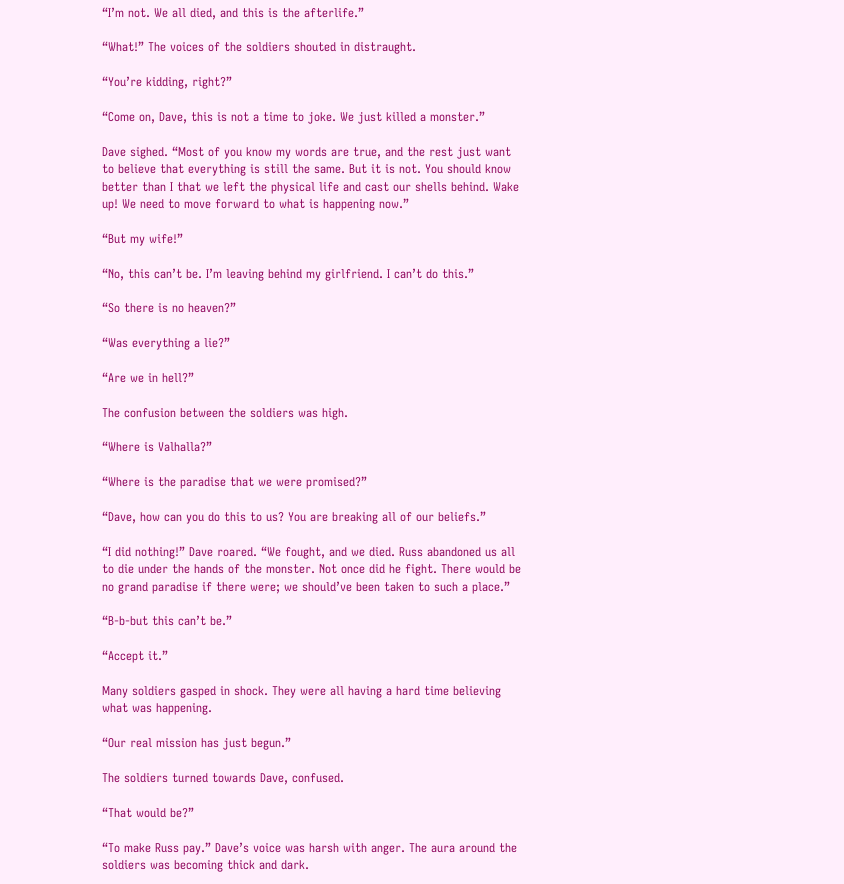“I’m not. We all died, and this is the afterlife.”

“What!” The voices of the soldiers shouted in distraught.

“You’re kidding, right?”

“Come on, Dave, this is not a time to joke. We just killed a monster.”

Dave sighed. “Most of you know my words are true, and the rest just want to believe that everything is still the same. But it is not. You should know better than I that we left the physical life and cast our shells behind. Wake up! We need to move forward to what is happening now.”

“But my wife!”

“No, this can’t be. I’m leaving behind my girlfriend. I can’t do this.”

“So there is no heaven?”

“Was everything a lie?”

“Are we in hell?”

The confusion between the soldiers was high.

“Where is Valhalla?”

“Where is the paradise that we were promised?”

“Dave, how can you do this to us? You are breaking all of our beliefs.”

“I did nothing!” Dave roared. “We fought, and we died. Russ abandoned us all to die under the hands of the monster. Not once did he fight. There would be no grand paradise if there were; we should’ve been taken to such a place.”

“B-b-but this can’t be.”

“Accept it.”

Many soldiers gasped in shock. They were all having a hard time believing what was happening.

“Our real mission has just begun.”

The soldiers turned towards Dave, confused.

“That would be?”

“To make Russ pay.” Dave’s voice was harsh with anger. The aura around the soldiers was becoming thick and dark.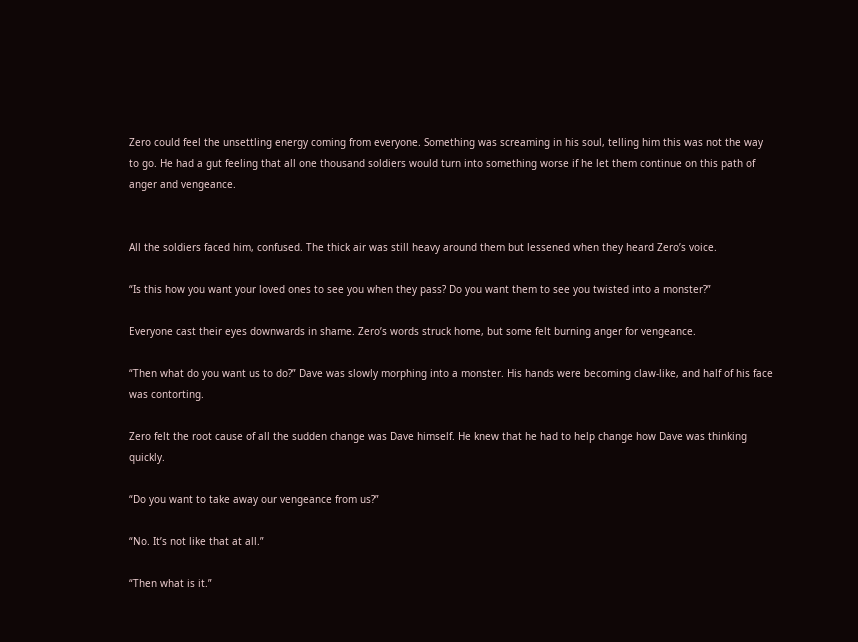Zero could feel the unsettling energy coming from everyone. Something was screaming in his soul, telling him this was not the way to go. He had a gut feeling that all one thousand soldiers would turn into something worse if he let them continue on this path of anger and vengeance.


All the soldiers faced him, confused. The thick air was still heavy around them but lessened when they heard Zero’s voice.

“Is this how you want your loved ones to see you when they pass? Do you want them to see you twisted into a monster?”

Everyone cast their eyes downwards in shame. Zero’s words struck home, but some felt burning anger for vengeance.

“Then what do you want us to do?” Dave was slowly morphing into a monster. His hands were becoming claw-like, and half of his face was contorting.

Zero felt the root cause of all the sudden change was Dave himself. He knew that he had to help change how Dave was thinking quickly.

“Do you want to take away our vengeance from us?”

“No. It’s not like that at all.”

“Then what is it.”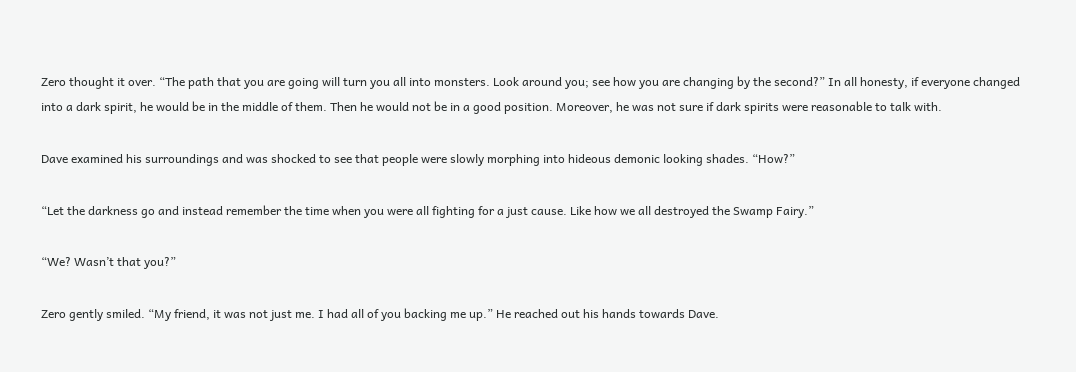Zero thought it over. “The path that you are going will turn you all into monsters. Look around you; see how you are changing by the second?” In all honesty, if everyone changed into a dark spirit, he would be in the middle of them. Then he would not be in a good position. Moreover, he was not sure if dark spirits were reasonable to talk with.

Dave examined his surroundings and was shocked to see that people were slowly morphing into hideous demonic looking shades. “How?”

“Let the darkness go and instead remember the time when you were all fighting for a just cause. Like how we all destroyed the Swamp Fairy.”

“We? Wasn’t that you?”

Zero gently smiled. “My friend, it was not just me. I had all of you backing me up.” He reached out his hands towards Dave.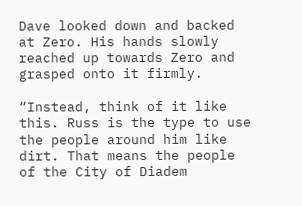Dave looked down and backed at Zero. His hands slowly reached up towards Zero and grasped onto it firmly.

“Instead, think of it like this. Russ is the type to use the people around him like dirt. That means the people of the City of Diadem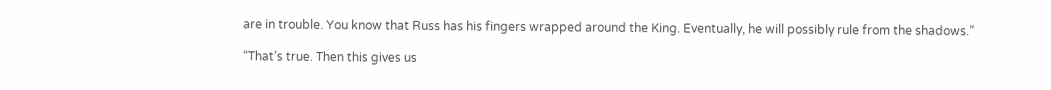are in trouble. You know that Russ has his fingers wrapped around the King. Eventually, he will possibly rule from the shadows.”

“That’s true. Then this gives us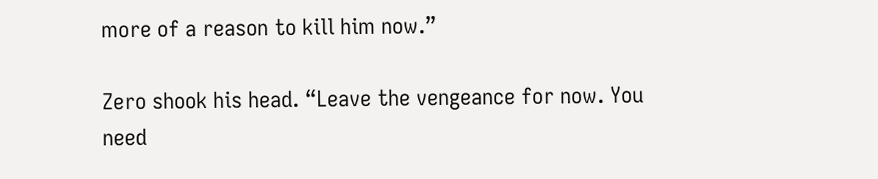more of a reason to kill him now.”

Zero shook his head. “Leave the vengeance for now. You need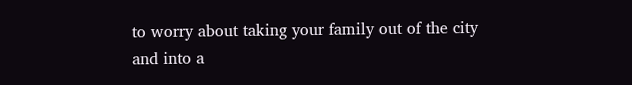to worry about taking your family out of the city and into a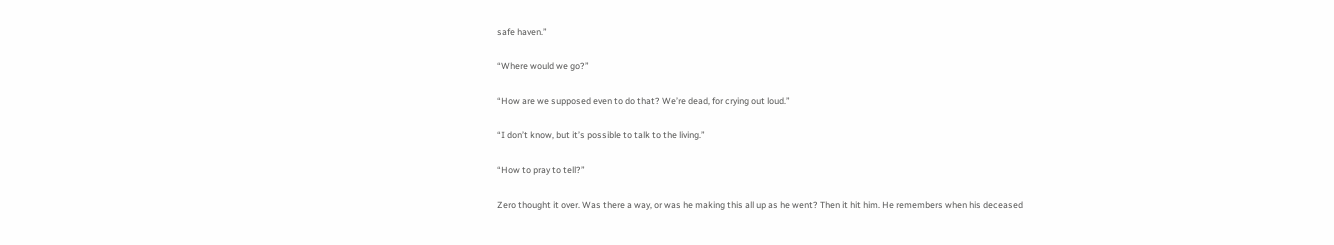safe haven.”

“Where would we go?”

“How are we supposed even to do that? We’re dead, for crying out loud.”

“I don’t know, but it’s possible to talk to the living.”

“How to pray to tell?”

Zero thought it over. Was there a way, or was he making this all up as he went? Then it hit him. He remembers when his deceased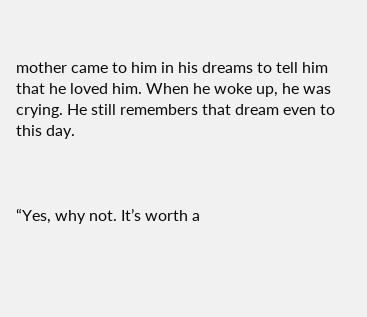mother came to him in his dreams to tell him that he loved him. When he woke up, he was crying. He still remembers that dream even to this day.



“Yes, why not. It’s worth a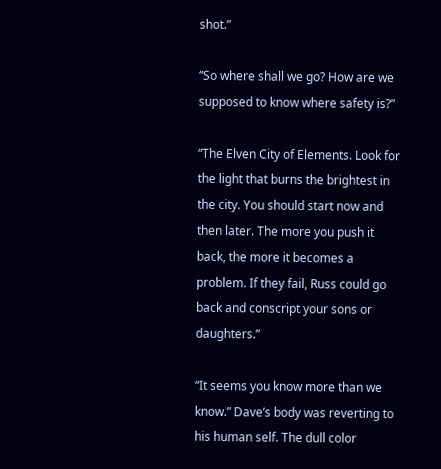shot.”

“So where shall we go? How are we supposed to know where safety is?”

“The Elven City of Elements. Look for the light that burns the brightest in the city. You should start now and then later. The more you push it back, the more it becomes a problem. If they fail, Russ could go back and conscript your sons or daughters.”

“It seems you know more than we know.” Dave’s body was reverting to his human self. The dull color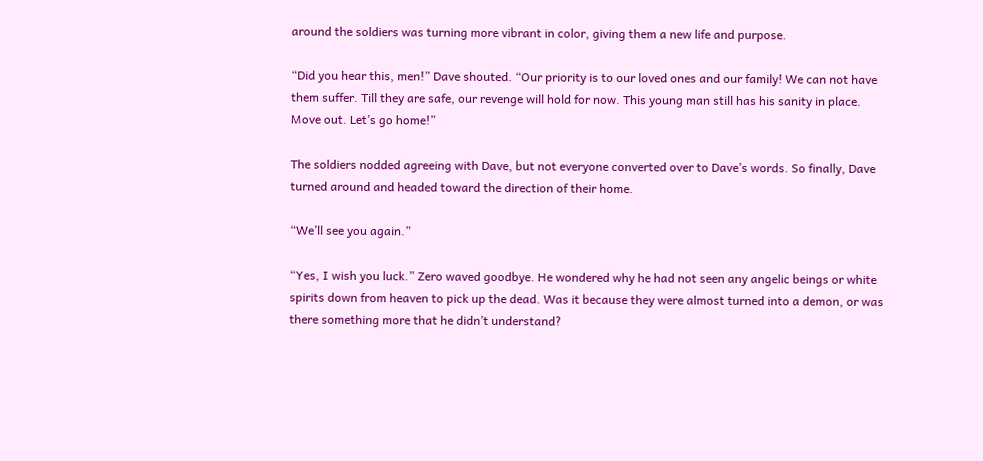around the soldiers was turning more vibrant in color, giving them a new life and purpose.

“Did you hear this, men!” Dave shouted. “Our priority is to our loved ones and our family! We can not have them suffer. Till they are safe, our revenge will hold for now. This young man still has his sanity in place. Move out. Let’s go home!”

The soldiers nodded agreeing with Dave, but not everyone converted over to Dave’s words. So finally, Dave turned around and headed toward the direction of their home.

“We’ll see you again.”

“Yes, I wish you luck.” Zero waved goodbye. He wondered why he had not seen any angelic beings or white spirits down from heaven to pick up the dead. Was it because they were almost turned into a demon, or was there something more that he didn’t understand?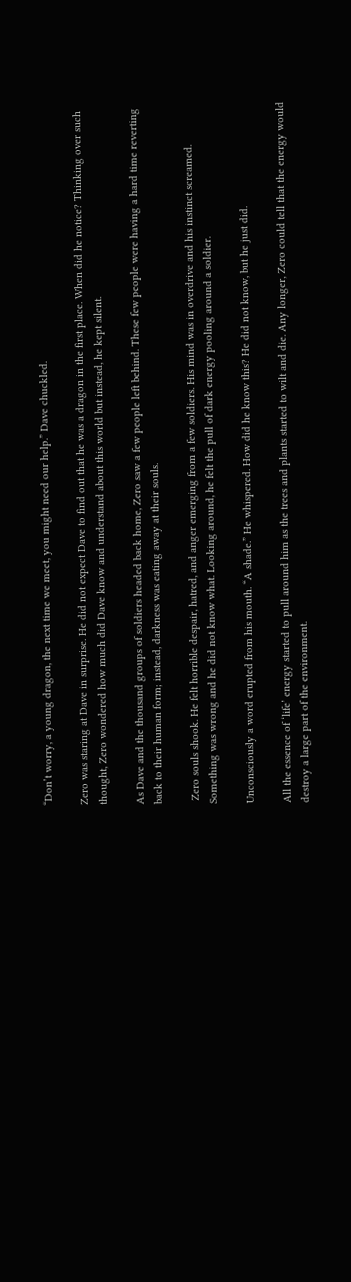“Don’t worry, a young dragon, the next time we meet, you might need our help.” Dave chuckled.

Zero was staring at Dave in surprise. He did not expect Dave to find out that he was a dragon in the first place. When did he notice? Thinking over such thought, Zero wondered how much did Dave know and understand about this world but instead, he kept silent.

As Dave and the thousand groups of soldiers headed back home, Zero saw a few people left behind. These few people were having a hard time reverting back to their human form; instead, darkness was eating away at their souls.

 Zero souls shook. He felt horrible despair, hatred, and anger emerging from a few soldiers. His mind was in overdrive and his instinct screamed. Something was wrong and he did not know what. Looking around, he felt the pull of dark energy pooling around a soldier.

Unconsciously a word erupted from his mouth. “A shade.” He whispered. How did he know this? He did not know, but he just did.

All the essence of ‘life’ energy started to pull around him as the trees and plants started to wilt and die. Any longer, Zero could tell that the energy would destroy a large part of the environment.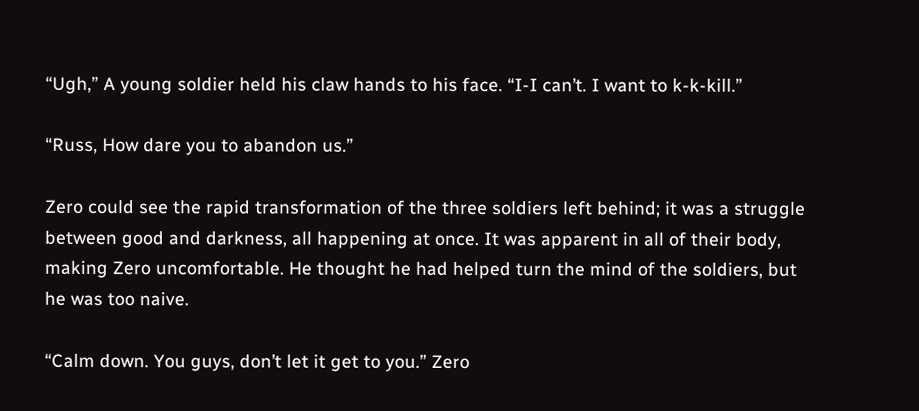“Ugh,” A young soldier held his claw hands to his face. “I-I can’t. I want to k-k-kill.”

“Russ, How dare you to abandon us.”

Zero could see the rapid transformation of the three soldiers left behind; it was a struggle between good and darkness, all happening at once. It was apparent in all of their body, making Zero uncomfortable. He thought he had helped turn the mind of the soldiers, but he was too naive.

“Calm down. You guys, don’t let it get to you.” Zero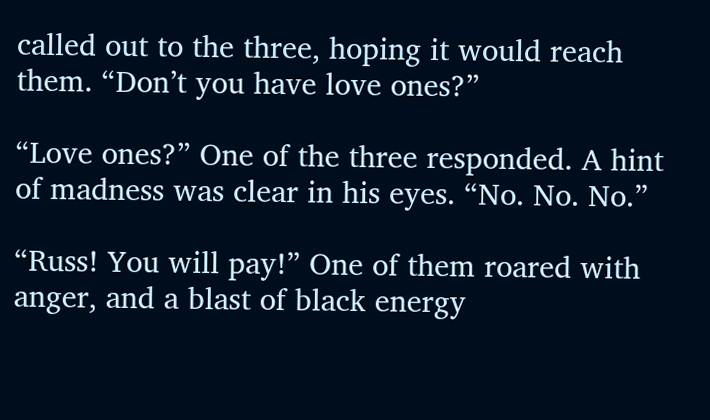called out to the three, hoping it would reach them. “Don’t you have love ones?”

“Love ones?” One of the three responded. A hint of madness was clear in his eyes. “No. No. No.”

“Russ! You will pay!” One of them roared with anger, and a blast of black energy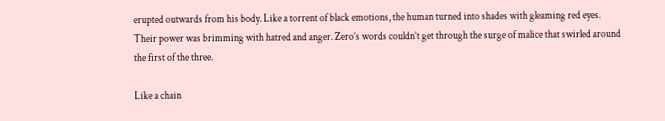erupted outwards from his body. Like a torrent of black emotions, the human turned into shades with gleaming red eyes. Their power was brimming with hatred and anger. Zero’s words couldn’t get through the surge of malice that swirled around the first of the three.

Like a chain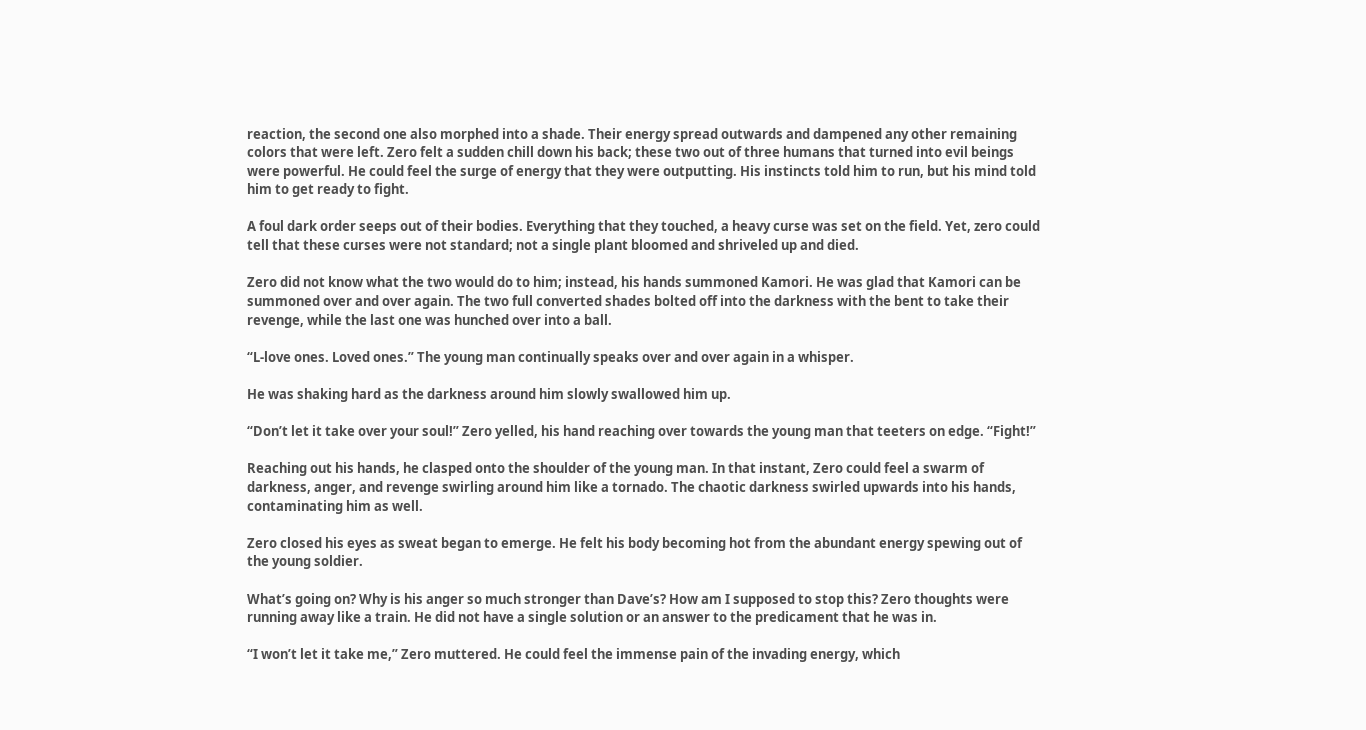reaction, the second one also morphed into a shade. Their energy spread outwards and dampened any other remaining colors that were left. Zero felt a sudden chill down his back; these two out of three humans that turned into evil beings were powerful. He could feel the surge of energy that they were outputting. His instincts told him to run, but his mind told him to get ready to fight.

A foul dark order seeps out of their bodies. Everything that they touched, a heavy curse was set on the field. Yet, zero could tell that these curses were not standard; not a single plant bloomed and shriveled up and died.

Zero did not know what the two would do to him; instead, his hands summoned Kamori. He was glad that Kamori can be summoned over and over again. The two full converted shades bolted off into the darkness with the bent to take their revenge, while the last one was hunched over into a ball.

“L-love ones. Loved ones.” The young man continually speaks over and over again in a whisper.

He was shaking hard as the darkness around him slowly swallowed him up.

“Don’t let it take over your soul!” Zero yelled, his hand reaching over towards the young man that teeters on edge. “Fight!”

Reaching out his hands, he clasped onto the shoulder of the young man. In that instant, Zero could feel a swarm of darkness, anger, and revenge swirling around him like a tornado. The chaotic darkness swirled upwards into his hands, contaminating him as well.

Zero closed his eyes as sweat began to emerge. He felt his body becoming hot from the abundant energy spewing out of the young soldier.

What’s going on? Why is his anger so much stronger than Dave’s? How am I supposed to stop this? Zero thoughts were running away like a train. He did not have a single solution or an answer to the predicament that he was in.

“I won’t let it take me,” Zero muttered. He could feel the immense pain of the invading energy, which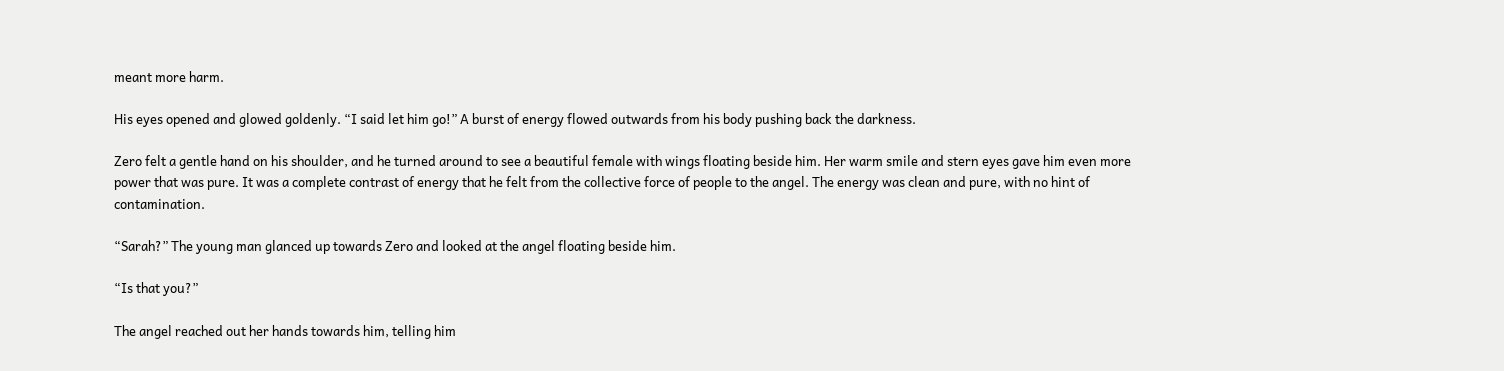meant more harm.

His eyes opened and glowed goldenly. “I said let him go!” A burst of energy flowed outwards from his body pushing back the darkness.

Zero felt a gentle hand on his shoulder, and he turned around to see a beautiful female with wings floating beside him. Her warm smile and stern eyes gave him even more power that was pure. It was a complete contrast of energy that he felt from the collective force of people to the angel. The energy was clean and pure, with no hint of contamination.

“Sarah?” The young man glanced up towards Zero and looked at the angel floating beside him.

“Is that you?”

The angel reached out her hands towards him, telling him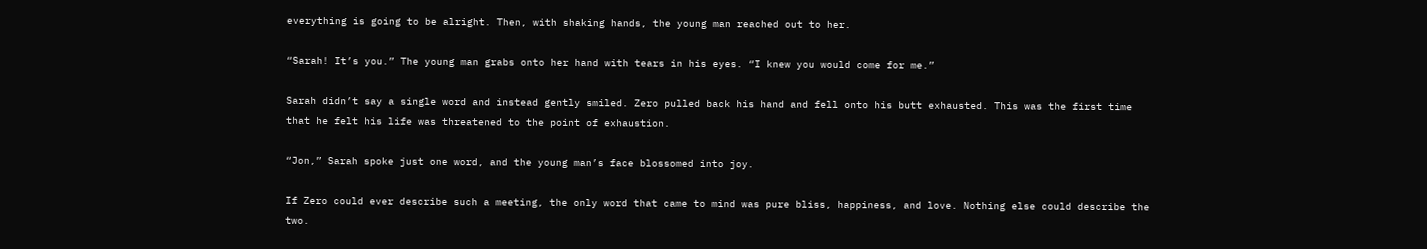everything is going to be alright. Then, with shaking hands, the young man reached out to her.

“Sarah! It’s you.” The young man grabs onto her hand with tears in his eyes. “I knew you would come for me.”

Sarah didn’t say a single word and instead gently smiled. Zero pulled back his hand and fell onto his butt exhausted. This was the first time that he felt his life was threatened to the point of exhaustion.

“Jon,” Sarah spoke just one word, and the young man’s face blossomed into joy.

If Zero could ever describe such a meeting, the only word that came to mind was pure bliss, happiness, and love. Nothing else could describe the two.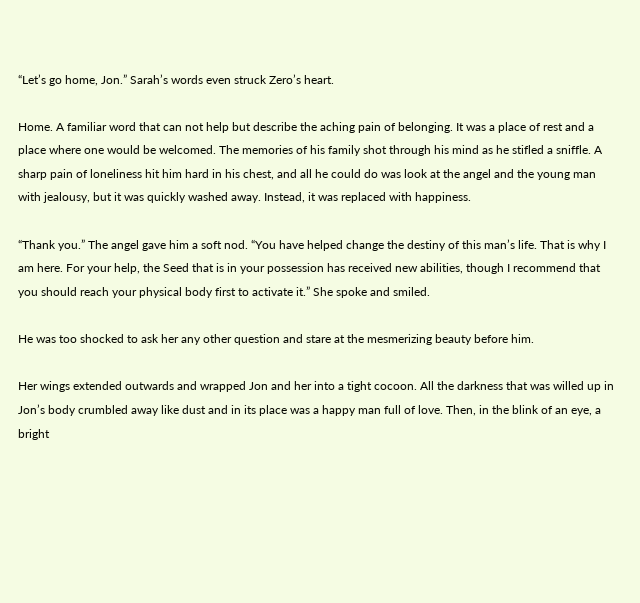“Let’s go home, Jon.” Sarah’s words even struck Zero’s heart.

Home. A familiar word that can not help but describe the aching pain of belonging. It was a place of rest and a place where one would be welcomed. The memories of his family shot through his mind as he stifled a sniffle. A sharp pain of loneliness hit him hard in his chest, and all he could do was look at the angel and the young man with jealousy, but it was quickly washed away. Instead, it was replaced with happiness.

“Thank you.” The angel gave him a soft nod. “You have helped change the destiny of this man’s life. That is why I am here. For your help, the Seed that is in your possession has received new abilities, though I recommend that you should reach your physical body first to activate it.” She spoke and smiled.

He was too shocked to ask her any other question and stare at the mesmerizing beauty before him.

Her wings extended outwards and wrapped Jon and her into a tight cocoon. All the darkness that was willed up in Jon’s body crumbled away like dust and in its place was a happy man full of love. Then, in the blink of an eye, a bright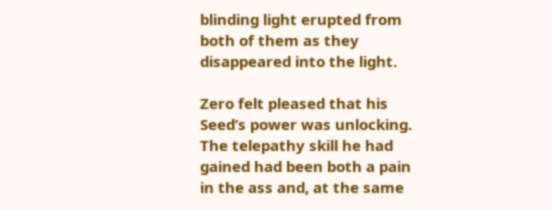blinding light erupted from both of them as they disappeared into the light.

Zero felt pleased that his Seed’s power was unlocking. The telepathy skill he had gained had been both a pain in the ass and, at the same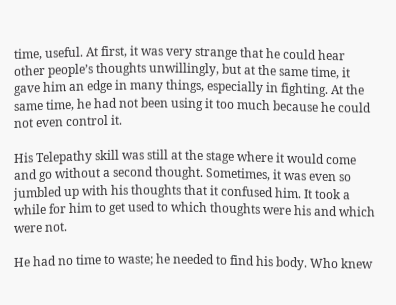time, useful. At first, it was very strange that he could hear other people’s thoughts unwillingly, but at the same time, it gave him an edge in many things, especially in fighting. At the same time, he had not been using it too much because he could not even control it.

His Telepathy skill was still at the stage where it would come and go without a second thought. Sometimes, it was even so jumbled up with his thoughts that it confused him. It took a while for him to get used to which thoughts were his and which were not.

He had no time to waste; he needed to find his body. Who knew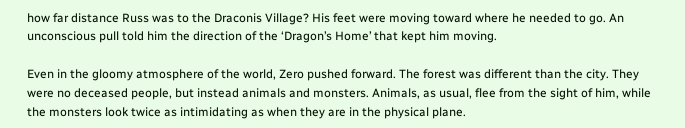how far distance Russ was to the Draconis Village? His feet were moving toward where he needed to go. An unconscious pull told him the direction of the ‘Dragon’s Home’ that kept him moving.

Even in the gloomy atmosphere of the world, Zero pushed forward. The forest was different than the city. They were no deceased people, but instead animals and monsters. Animals, as usual, flee from the sight of him, while the monsters look twice as intimidating as when they are in the physical plane.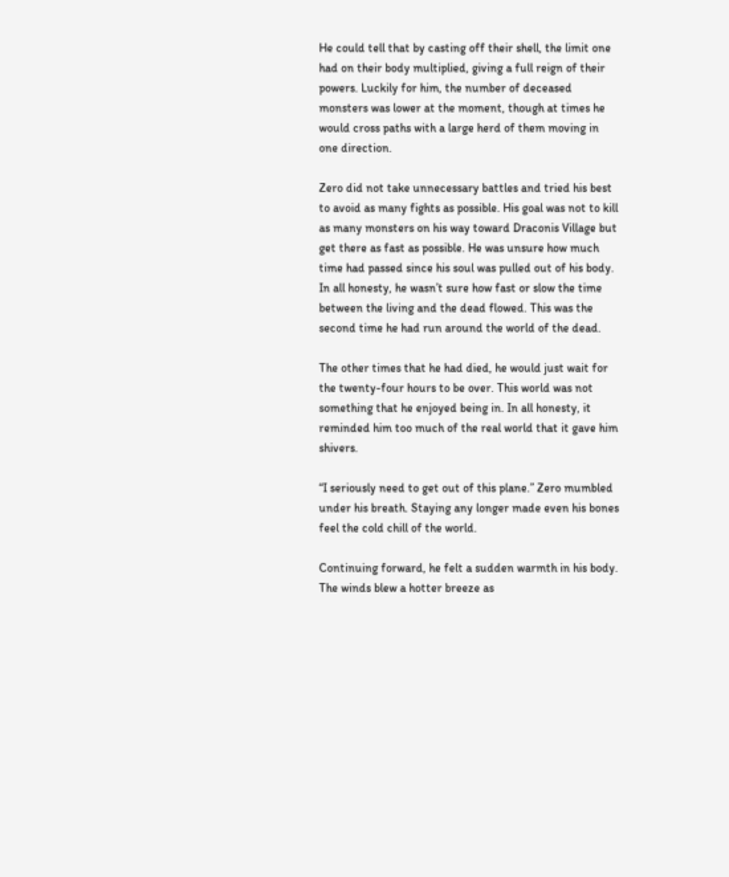He could tell that by casting off their shell, the limit one had on their body multiplied, giving a full reign of their powers. Luckily for him, the number of deceased monsters was lower at the moment, though at times he would cross paths with a large herd of them moving in one direction.

Zero did not take unnecessary battles and tried his best to avoid as many fights as possible. His goal was not to kill as many monsters on his way toward Draconis Village but get there as fast as possible. He was unsure how much time had passed since his soul was pulled out of his body. In all honesty, he wasn’t sure how fast or slow the time between the living and the dead flowed. This was the second time he had run around the world of the dead.

The other times that he had died, he would just wait for the twenty-four hours to be over. This world was not something that he enjoyed being in. In all honesty, it reminded him too much of the real world that it gave him shivers.

“I seriously need to get out of this plane.” Zero mumbled under his breath. Staying any longer made even his bones feel the cold chill of the world.

Continuing forward, he felt a sudden warmth in his body. The winds blew a hotter breeze as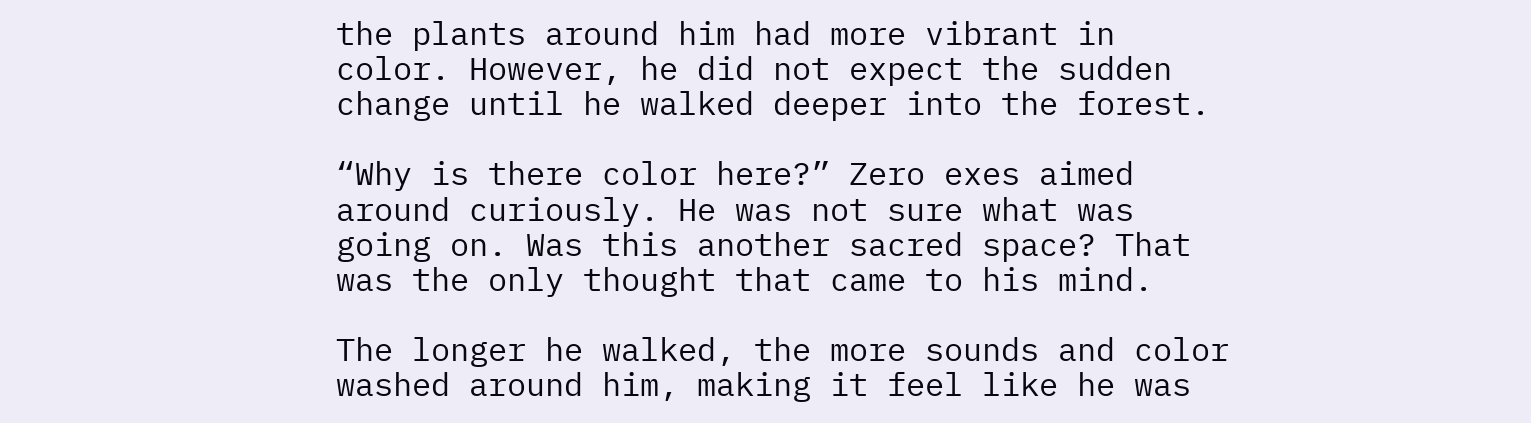the plants around him had more vibrant in color. However, he did not expect the sudden change until he walked deeper into the forest.

“Why is there color here?” Zero exes aimed around curiously. He was not sure what was going on. Was this another sacred space? That was the only thought that came to his mind.

The longer he walked, the more sounds and color washed around him, making it feel like he was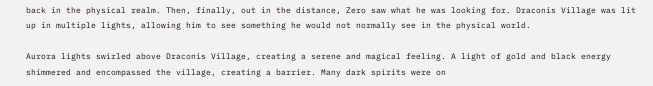back in the physical realm. Then, finally, out in the distance, Zero saw what he was looking for. Draconis Village was lit up in multiple lights, allowing him to see something he would not normally see in the physical world.

Aurora lights swirled above Draconis Village, creating a serene and magical feeling. A light of gold and black energy shimmered and encompassed the village, creating a barrier. Many dark spirits were on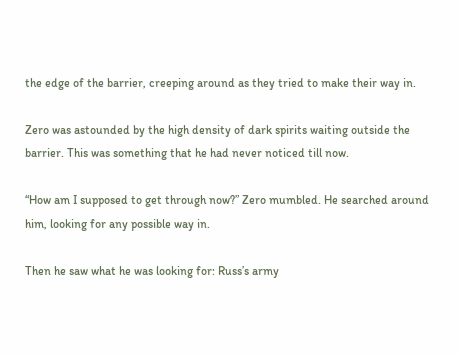the edge of the barrier, creeping around as they tried to make their way in.

Zero was astounded by the high density of dark spirits waiting outside the barrier. This was something that he had never noticed till now.

“How am I supposed to get through now?” Zero mumbled. He searched around him, looking for any possible way in.

Then he saw what he was looking for: Russ’s army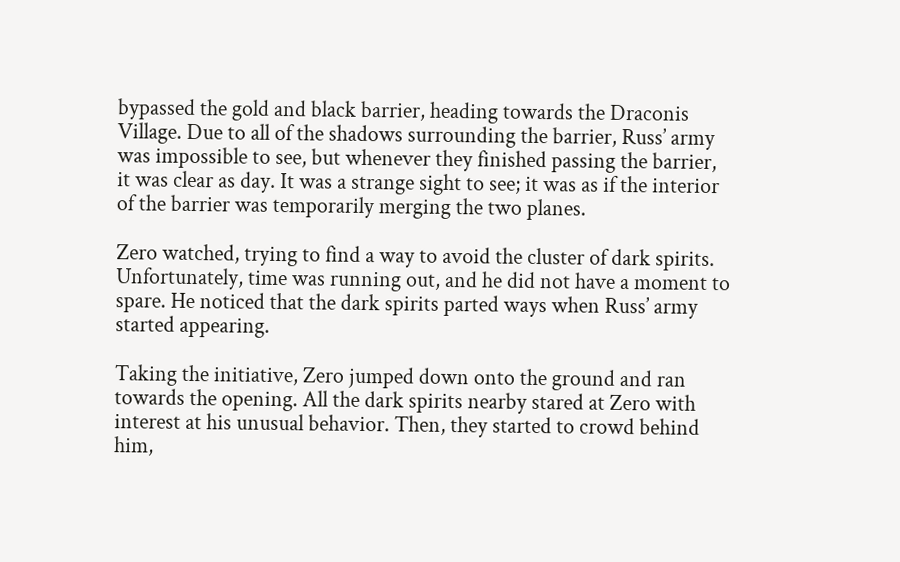bypassed the gold and black barrier, heading towards the Draconis Village. Due to all of the shadows surrounding the barrier, Russ’ army was impossible to see, but whenever they finished passing the barrier, it was clear as day. It was a strange sight to see; it was as if the interior of the barrier was temporarily merging the two planes.

Zero watched, trying to find a way to avoid the cluster of dark spirits. Unfortunately, time was running out, and he did not have a moment to spare. He noticed that the dark spirits parted ways when Russ’ army started appearing.

Taking the initiative, Zero jumped down onto the ground and ran towards the opening. All the dark spirits nearby stared at Zero with interest at his unusual behavior. Then, they started to crowd behind him,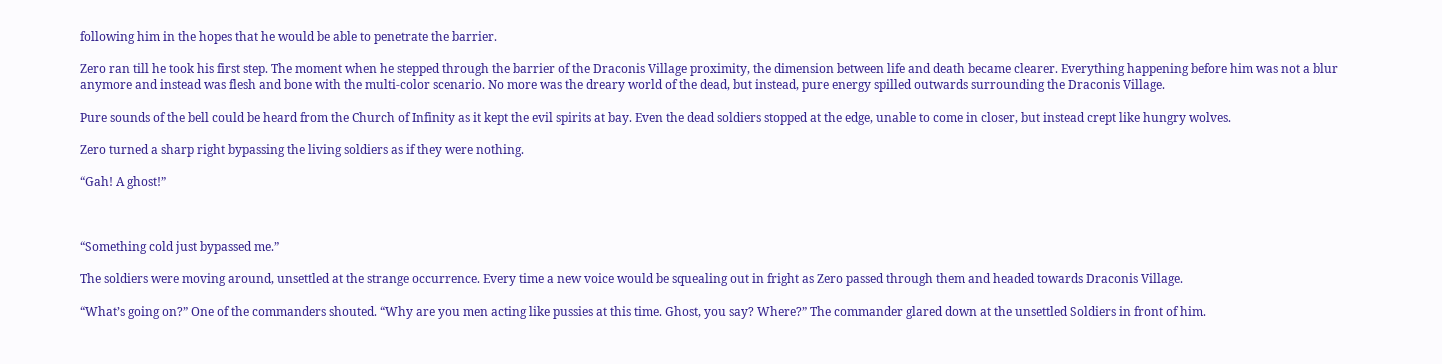following him in the hopes that he would be able to penetrate the barrier.

Zero ran till he took his first step. The moment when he stepped through the barrier of the Draconis Village proximity, the dimension between life and death became clearer. Everything happening before him was not a blur anymore and instead was flesh and bone with the multi-color scenario. No more was the dreary world of the dead, but instead, pure energy spilled outwards surrounding the Draconis Village.

Pure sounds of the bell could be heard from the Church of Infinity as it kept the evil spirits at bay. Even the dead soldiers stopped at the edge, unable to come in closer, but instead crept like hungry wolves.

Zero turned a sharp right bypassing the living soldiers as if they were nothing.

“Gah! A ghost!”



“Something cold just bypassed me.”

The soldiers were moving around, unsettled at the strange occurrence. Every time a new voice would be squealing out in fright as Zero passed through them and headed towards Draconis Village.

“What’s going on?” One of the commanders shouted. “Why are you men acting like pussies at this time. Ghost, you say? Where?” The commander glared down at the unsettled Soldiers in front of him.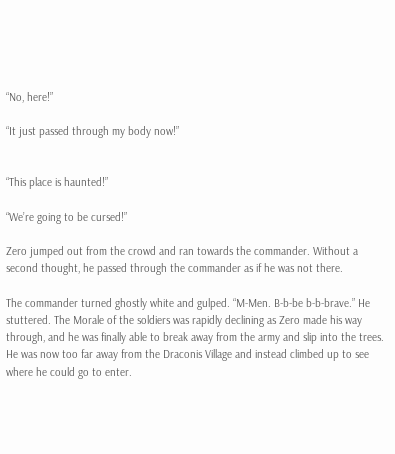“No, here!”

“It just passed through my body now!”


“This place is haunted!”

“We’re going to be cursed!”

Zero jumped out from the crowd and ran towards the commander. Without a second thought, he passed through the commander as if he was not there.

The commander turned ghostly white and gulped. “M-Men. B-b-be b-b-brave.” He stuttered. The Morale of the soldiers was rapidly declining as Zero made his way through, and he was finally able to break away from the army and slip into the trees. He was now too far away from the Draconis Village and instead climbed up to see where he could go to enter.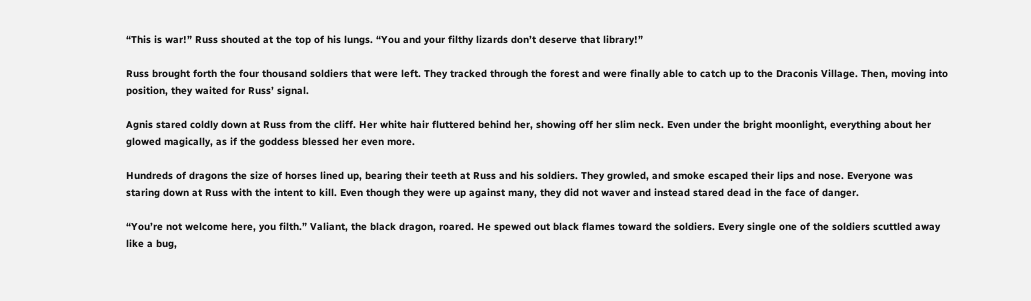“This is war!” Russ shouted at the top of his lungs. “You and your filthy lizards don’t deserve that library!”

Russ brought forth the four thousand soldiers that were left. They tracked through the forest and were finally able to catch up to the Draconis Village. Then, moving into position, they waited for Russ’ signal.

Agnis stared coldly down at Russ from the cliff. Her white hair fluttered behind her, showing off her slim neck. Even under the bright moonlight, everything about her glowed magically, as if the goddess blessed her even more.

Hundreds of dragons the size of horses lined up, bearing their teeth at Russ and his soldiers. They growled, and smoke escaped their lips and nose. Everyone was staring down at Russ with the intent to kill. Even though they were up against many, they did not waver and instead stared dead in the face of danger.

“You’re not welcome here, you filth.” Valiant, the black dragon, roared. He spewed out black flames toward the soldiers. Every single one of the soldiers scuttled away like a bug,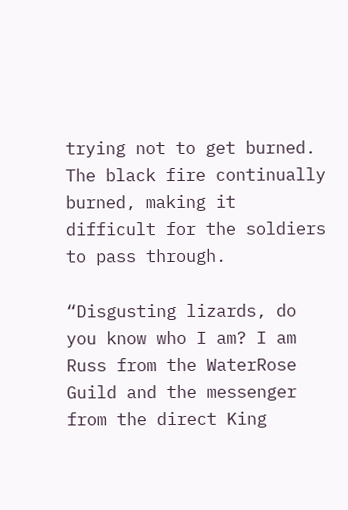trying not to get burned. The black fire continually burned, making it difficult for the soldiers to pass through.

“Disgusting lizards, do you know who I am? I am Russ from the WaterRose Guild and the messenger from the direct King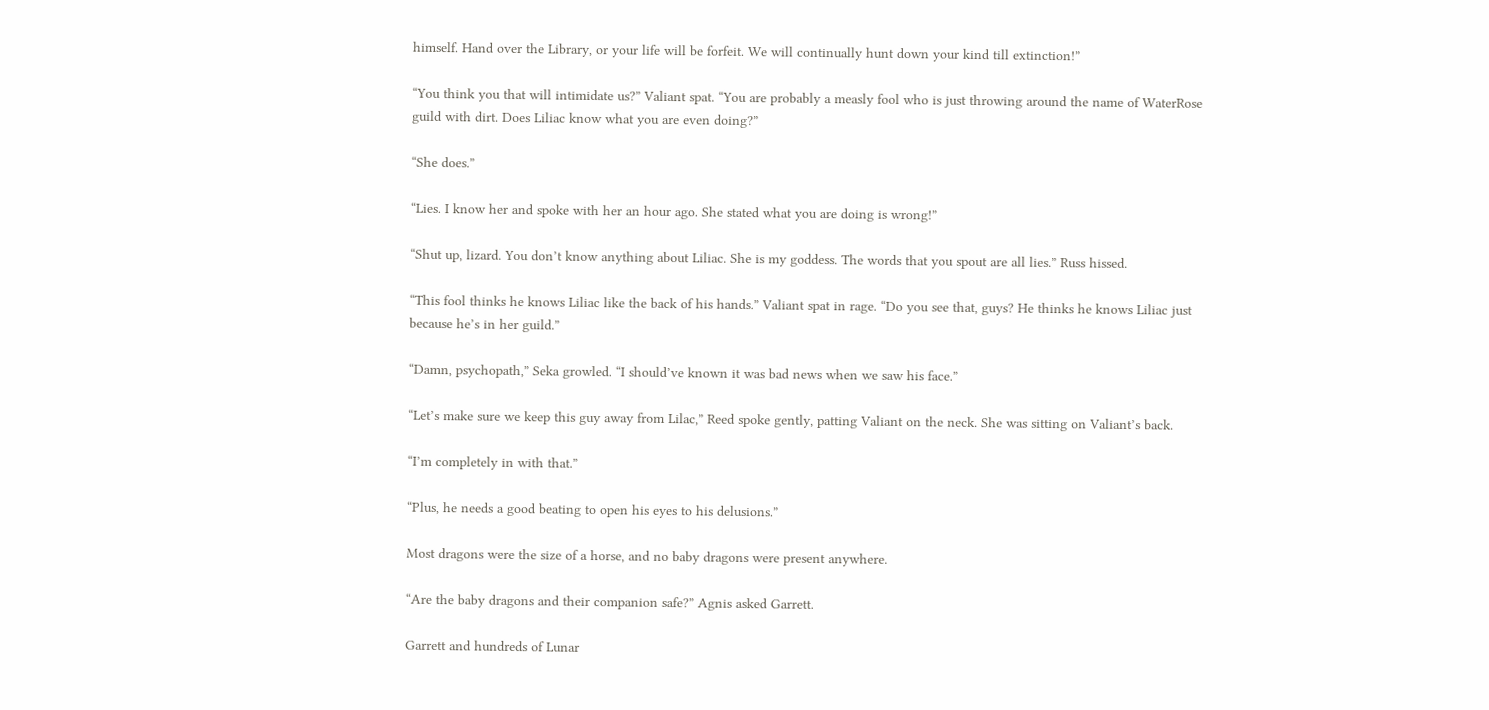himself. Hand over the Library, or your life will be forfeit. We will continually hunt down your kind till extinction!”

“You think you that will intimidate us?” Valiant spat. “You are probably a measly fool who is just throwing around the name of WaterRose guild with dirt. Does Liliac know what you are even doing?”

“She does.”

“Lies. I know her and spoke with her an hour ago. She stated what you are doing is wrong!”

“Shut up, lizard. You don’t know anything about Liliac. She is my goddess. The words that you spout are all lies.” Russ hissed.

“This fool thinks he knows Liliac like the back of his hands.” Valiant spat in rage. “Do you see that, guys? He thinks he knows Liliac just because he’s in her guild.”

“Damn, psychopath,” Seka growled. “I should’ve known it was bad news when we saw his face.”

“Let’s make sure we keep this guy away from Lilac,” Reed spoke gently, patting Valiant on the neck. She was sitting on Valiant’s back.

“I’m completely in with that.”

“Plus, he needs a good beating to open his eyes to his delusions.”

Most dragons were the size of a horse, and no baby dragons were present anywhere.

“Are the baby dragons and their companion safe?” Agnis asked Garrett.

Garrett and hundreds of Lunar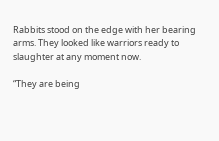Rabbits stood on the edge with her bearing arms. They looked like warriors ready to slaughter at any moment now.

“They are being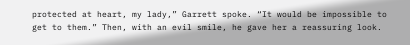protected at heart, my lady,” Garrett spoke. “It would be impossible to get to them.” Then, with an evil smile, he gave her a reassuring look.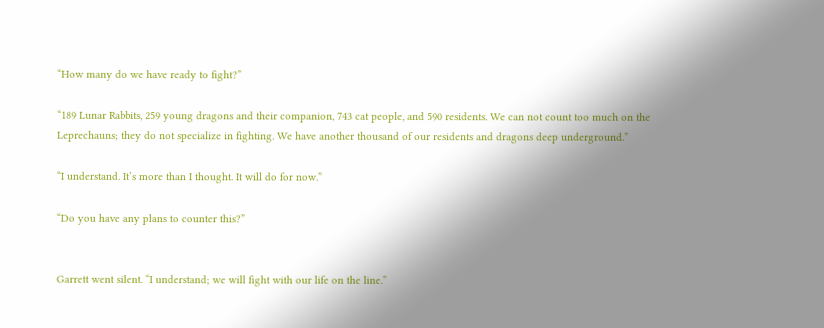“How many do we have ready to fight?”

“189 Lunar Rabbits, 259 young dragons and their companion, 743 cat people, and 590 residents. We can not count too much on the Leprechauns; they do not specialize in fighting. We have another thousand of our residents and dragons deep underground.”

“I understand. It’s more than I thought. It will do for now.”

“Do you have any plans to counter this?”


Garrett went silent. “I understand; we will fight with our life on the line.”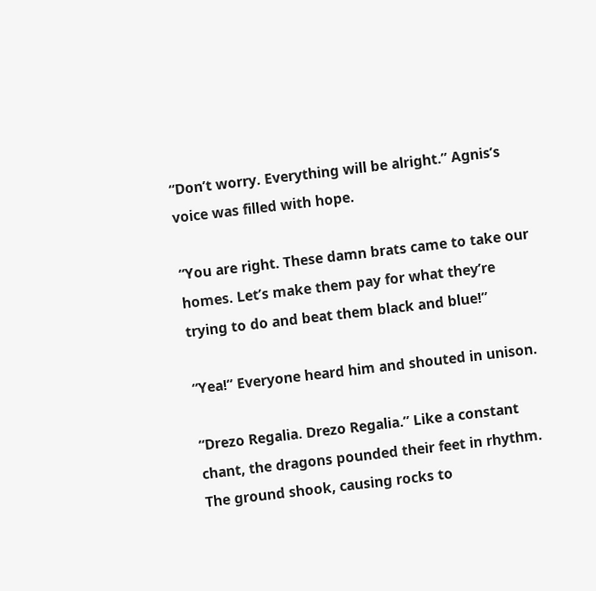“Don’t worry. Everything will be alright.” Agnis’s voice was filled with hope.

“You are right. These damn brats came to take our homes. Let’s make them pay for what they’re trying to do and beat them black and blue!”

“Yea!” Everyone heard him and shouted in unison.

“Drezo Regalia. Drezo Regalia.” Like a constant chant, the dragons pounded their feet in rhythm. The ground shook, causing rocks to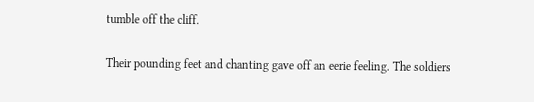tumble off the cliff.

Their pounding feet and chanting gave off an eerie feeling. The soldiers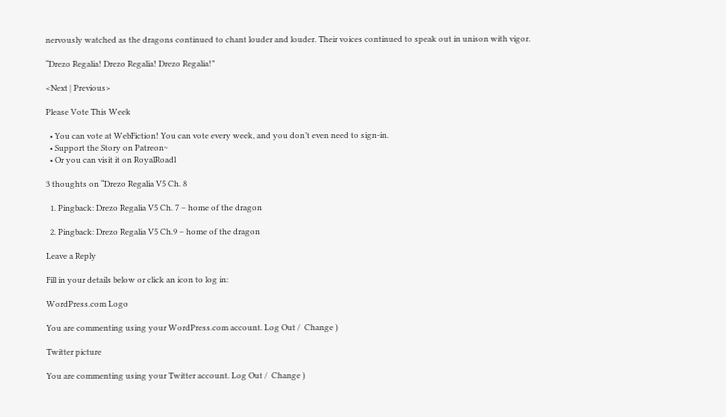nervously watched as the dragons continued to chant louder and louder. Their voices continued to speak out in unison with vigor.

“Drezo Regalia! Drezo Regalia! Drezo Regalia!”

<Next | Previous>

Please Vote This Week

  • You can vote at WebFiction! You can vote every week, and you don’t even need to sign-in.
  • Support the Story on Patreon~
  • Or you can visit it on RoyalRoadl

3 thoughts on “Drezo Regalia V5 Ch. 8

  1. Pingback: Drezo Regalia V5 Ch. 7 – home of the dragon

  2. Pingback: Drezo Regalia V5 Ch.9 – home of the dragon

Leave a Reply

Fill in your details below or click an icon to log in:

WordPress.com Logo

You are commenting using your WordPress.com account. Log Out /  Change )

Twitter picture

You are commenting using your Twitter account. Log Out /  Change )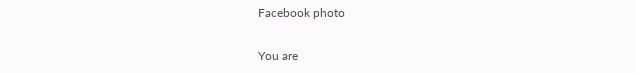Facebook photo

You are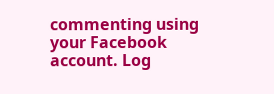commenting using your Facebook account. Log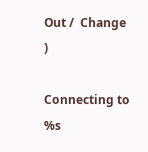Out /  Change )

Connecting to %s